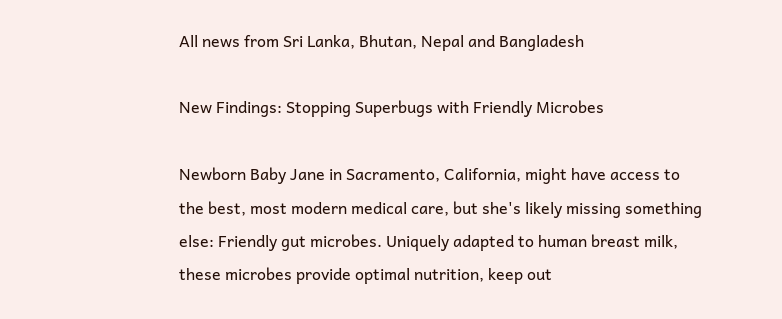All news from Sri Lanka, Bhutan, Nepal and Bangladesh

New Findings: Stopping Superbugs with Friendly Microbes

Newborn Baby Jane in Sacramento, California, might have access to the best, most modern medical care, but she's likely missing something else: Friendly gut microbes. Uniquely adapted to human breast milk, these microbes provide optimal nutrition, keep out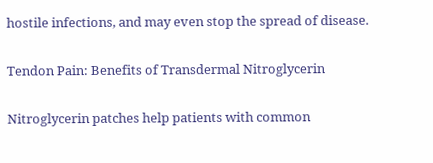hostile infections, and may even stop the spread of disease.

Tendon Pain: Benefits of Transdermal Nitroglycerin

Nitroglycerin patches help patients with common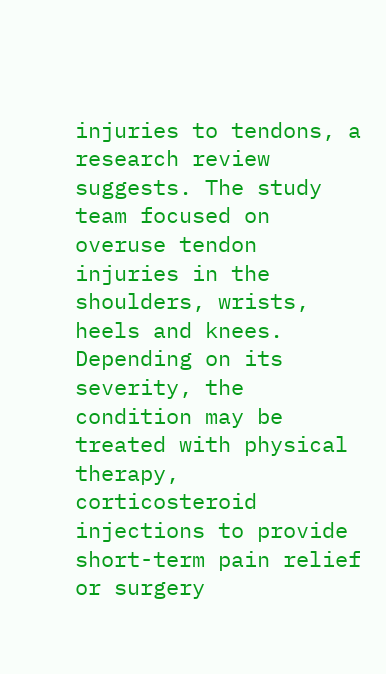injuries to tendons, a research review suggests. The study team focused on overuse tendon injuries in the shoulders, wrists, heels and knees. Depending on its severity, the condition may be treated with physical therapy, corticosteroid injections to provide short-term pain relief or surgery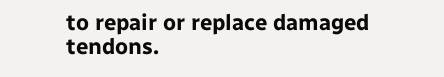to repair or replace damaged tendons.